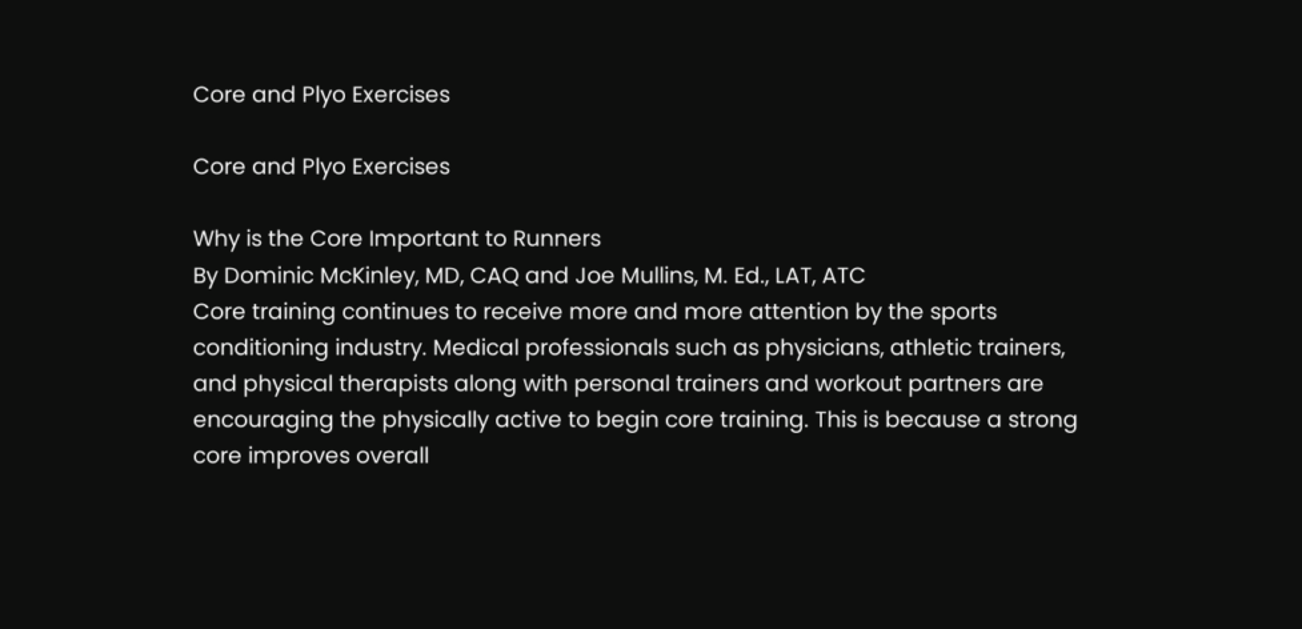Core and Plyo Exercises

Core and Plyo Exercises

Why is the Core Important to Runners
By Dominic McKinley, MD, CAQ and Joe Mullins, M. Ed., LAT, ATC
Core training continues to receive more and more attention by the sports conditioning industry. Medical professionals such as physicians, athletic trainers, and physical therapists along with personal trainers and workout partners are encouraging the physically active to begin core training. This is because a strong core improves overall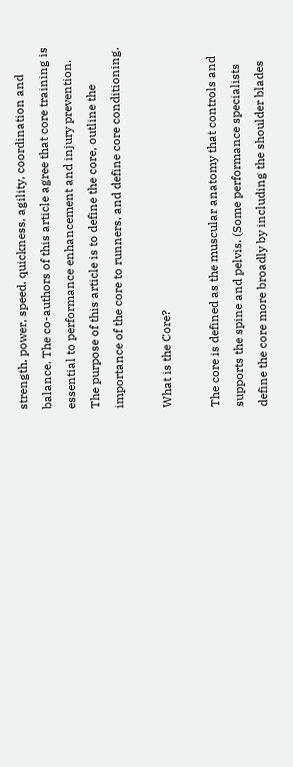strength, power, speed, quickness, agility, coordination and balance. The co-authors of this article agree that core training is essential to performance enhancement and injury prevention. The purpose of this article is to define the core, outline the importance of the core to runners, and define core conditioning.

What is the Core?

The core is defined as the muscular anatomy that controls and supports the spine and pelvis. (Some performance specialists define the core more broadly by including the shoulder blades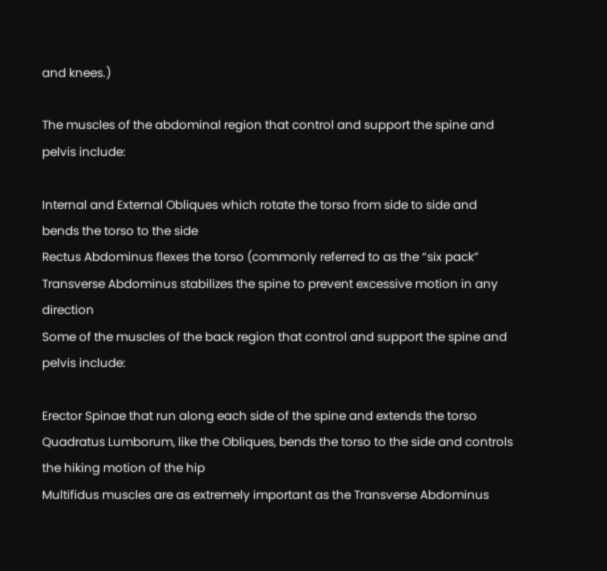and knees.)

The muscles of the abdominal region that control and support the spine and pelvis include:

Internal and External Obliques which rotate the torso from side to side and bends the torso to the side
Rectus Abdominus flexes the torso (commonly referred to as the “six pack”
Transverse Abdominus stabilizes the spine to prevent excessive motion in any direction
Some of the muscles of the back region that control and support the spine and pelvis include:

Erector Spinae that run along each side of the spine and extends the torso
Quadratus Lumborum, like the Obliques, bends the torso to the side and controls the hiking motion of the hip
Multifidus muscles are as extremely important as the Transverse Abdominus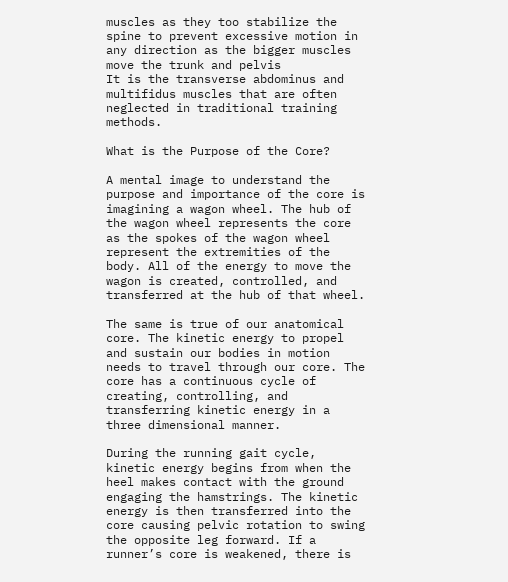muscles as they too stabilize the spine to prevent excessive motion in any direction as the bigger muscles move the trunk and pelvis
It is the transverse abdominus and multifidus muscles that are often neglected in traditional training methods.

What is the Purpose of the Core?

A mental image to understand the purpose and importance of the core is imagining a wagon wheel. The hub of the wagon wheel represents the core as the spokes of the wagon wheel represent the extremities of the body. All of the energy to move the wagon is created, controlled, and transferred at the hub of that wheel.

The same is true of our anatomical core. The kinetic energy to propel and sustain our bodies in motion needs to travel through our core. The core has a continuous cycle of creating, controlling, and transferring kinetic energy in a three dimensional manner.

During the running gait cycle, kinetic energy begins from when the heel makes contact with the ground engaging the hamstrings. The kinetic energy is then transferred into the core causing pelvic rotation to swing the opposite leg forward. If a runner’s core is weakened, there is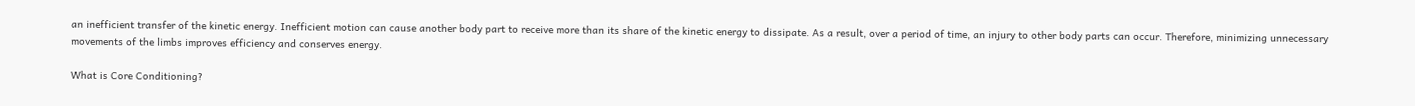an inefficient transfer of the kinetic energy. Inefficient motion can cause another body part to receive more than its share of the kinetic energy to dissipate. As a result, over a period of time, an injury to other body parts can occur. Therefore, minimizing unnecessary movements of the limbs improves efficiency and conserves energy.

What is Core Conditioning?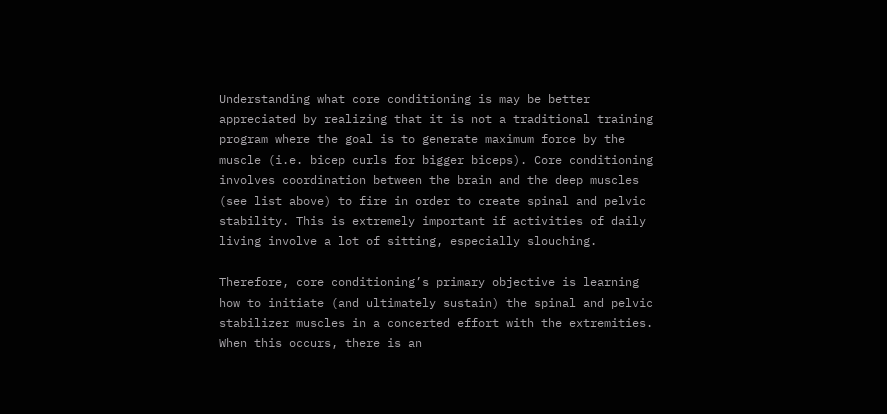Understanding what core conditioning is may be better appreciated by realizing that it is not a traditional training program where the goal is to generate maximum force by the muscle (i.e. bicep curls for bigger biceps). Core conditioning involves coordination between the brain and the deep muscles (see list above) to fire in order to create spinal and pelvic stability. This is extremely important if activities of daily living involve a lot of sitting, especially slouching.

Therefore, core conditioning’s primary objective is learning how to initiate (and ultimately sustain) the spinal and pelvic stabilizer muscles in a concerted effort with the extremities. When this occurs, there is an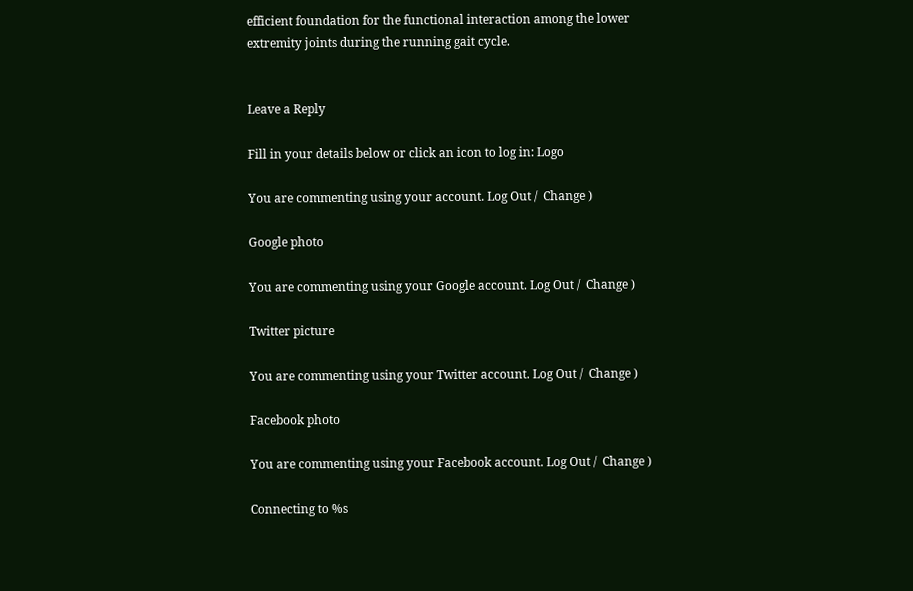efficient foundation for the functional interaction among the lower extremity joints during the running gait cycle.


Leave a Reply

Fill in your details below or click an icon to log in: Logo

You are commenting using your account. Log Out /  Change )

Google photo

You are commenting using your Google account. Log Out /  Change )

Twitter picture

You are commenting using your Twitter account. Log Out /  Change )

Facebook photo

You are commenting using your Facebook account. Log Out /  Change )

Connecting to %s